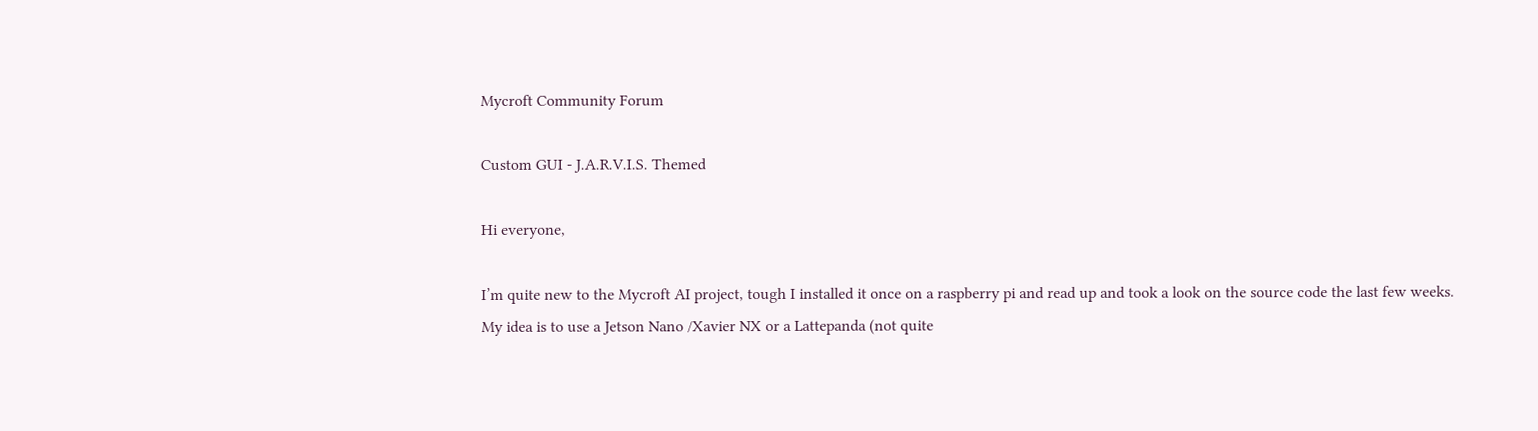Mycroft Community Forum

Custom GUI - J.A.R.V.I.S. Themed

Hi everyone,

I’m quite new to the Mycroft AI project, tough I installed it once on a raspberry pi and read up and took a look on the source code the last few weeks.
My idea is to use a Jetson Nano /Xavier NX or a Lattepanda (not quite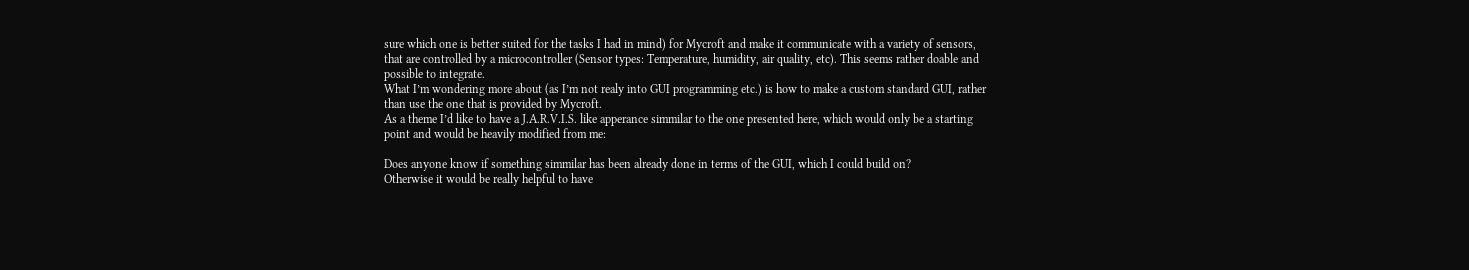sure which one is better suited for the tasks I had in mind) for Mycroft and make it communicate with a variety of sensors, that are controlled by a microcontroller (Sensor types: Temperature, humidity, air quality, etc). This seems rather doable and possible to integrate.
What I’m wondering more about (as I’m not realy into GUI programming etc.) is how to make a custom standard GUI, rather than use the one that is provided by Mycroft.
As a theme I’d like to have a J.A.R.V.I.S. like apperance simmilar to the one presented here, which would only be a starting point and would be heavily modified from me:

Does anyone know if something simmilar has been already done in terms of the GUI, which I could build on?
Otherwise it would be really helpful to have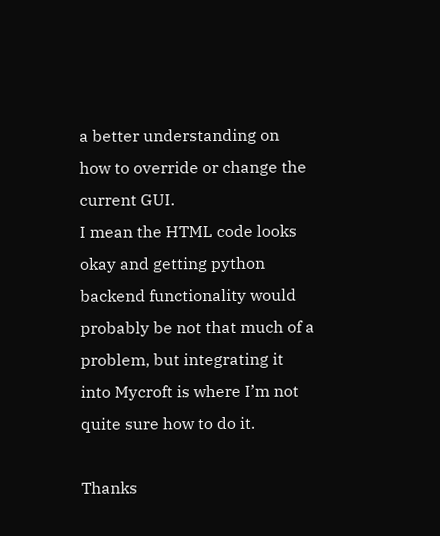a better understanding on how to override or change the current GUI.
I mean the HTML code looks okay and getting python backend functionality would probably be not that much of a problem, but integrating it into Mycroft is where I’m not quite sure how to do it.

Thanks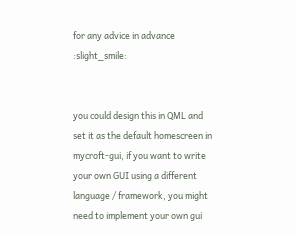for any advice in advance :slight_smile:


you could design this in QML and set it as the default homescreen in mycroft-gui, if you want to write your own GUI using a different language / framework, you might need to implement your own gui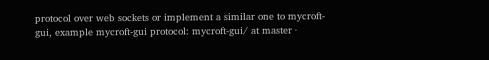protocol over web sockets or implement a similar one to mycroft-gui, example mycroft-gui protocol: mycroft-gui/ at master ·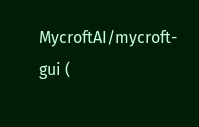MycroftAI/mycroft-gui (